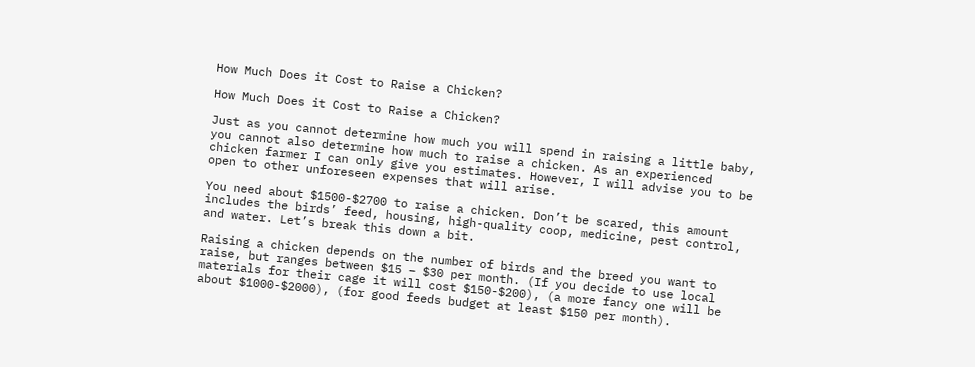How Much Does it Cost to Raise a Chicken?

How Much Does it Cost to Raise a Chicken?

Just as you cannot determine how much you will spend in raising a little baby, you cannot also determine how much to raise a chicken. As an experienced chicken farmer I can only give you estimates. However, I will advise you to be open to other unforeseen expenses that will arise.

You need about $1500-$2700 to raise a chicken. Don’t be scared, this amount includes the birds’ feed, housing, high-quality coop, medicine, pest control, and water. Let’s break this down a bit.

Raising a chicken depends on the number of birds and the breed you want to raise, but ranges between $15 – $30 per month. (If you decide to use local materials for their cage it will cost $150-$200), (a more fancy one will be about $1000-$2000), (for good feeds budget at least $150 per month).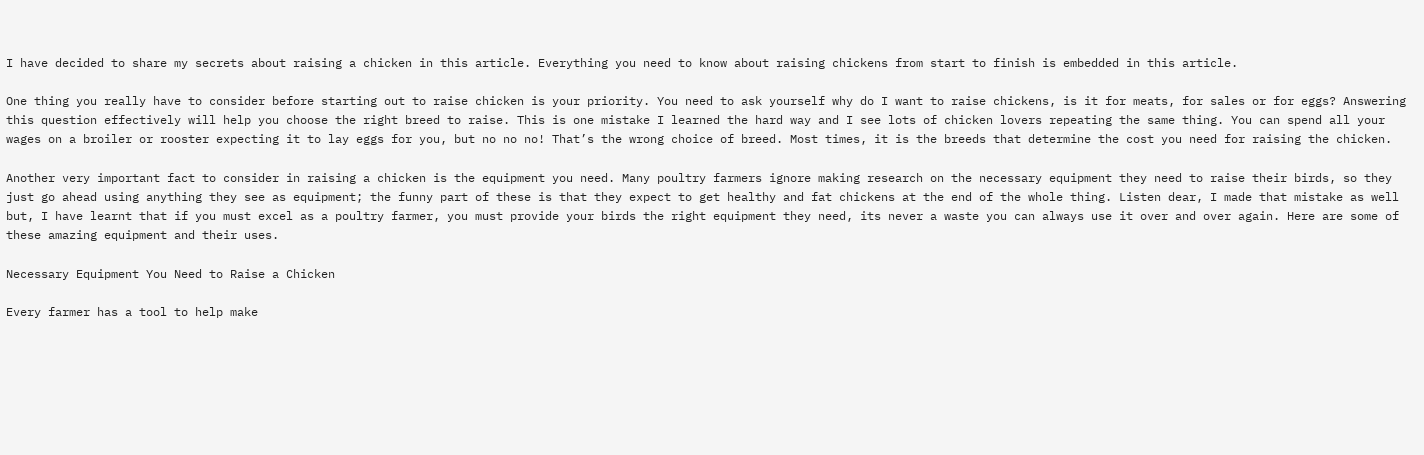I have decided to share my secrets about raising a chicken in this article. Everything you need to know about raising chickens from start to finish is embedded in this article.

One thing you really have to consider before starting out to raise chicken is your priority. You need to ask yourself why do I want to raise chickens, is it for meats, for sales or for eggs? Answering this question effectively will help you choose the right breed to raise. This is one mistake I learned the hard way and I see lots of chicken lovers repeating the same thing. You can spend all your wages on a broiler or rooster expecting it to lay eggs for you, but no no no! That’s the wrong choice of breed. Most times, it is the breeds that determine the cost you need for raising the chicken.

Another very important fact to consider in raising a chicken is the equipment you need. Many poultry farmers ignore making research on the necessary equipment they need to raise their birds, so they just go ahead using anything they see as equipment; the funny part of these is that they expect to get healthy and fat chickens at the end of the whole thing. Listen dear, I made that mistake as well but, I have learnt that if you must excel as a poultry farmer, you must provide your birds the right equipment they need, its never a waste you can always use it over and over again. Here are some of these amazing equipment and their uses.

Necessary Equipment You Need to Raise a Chicken

Every farmer has a tool to help make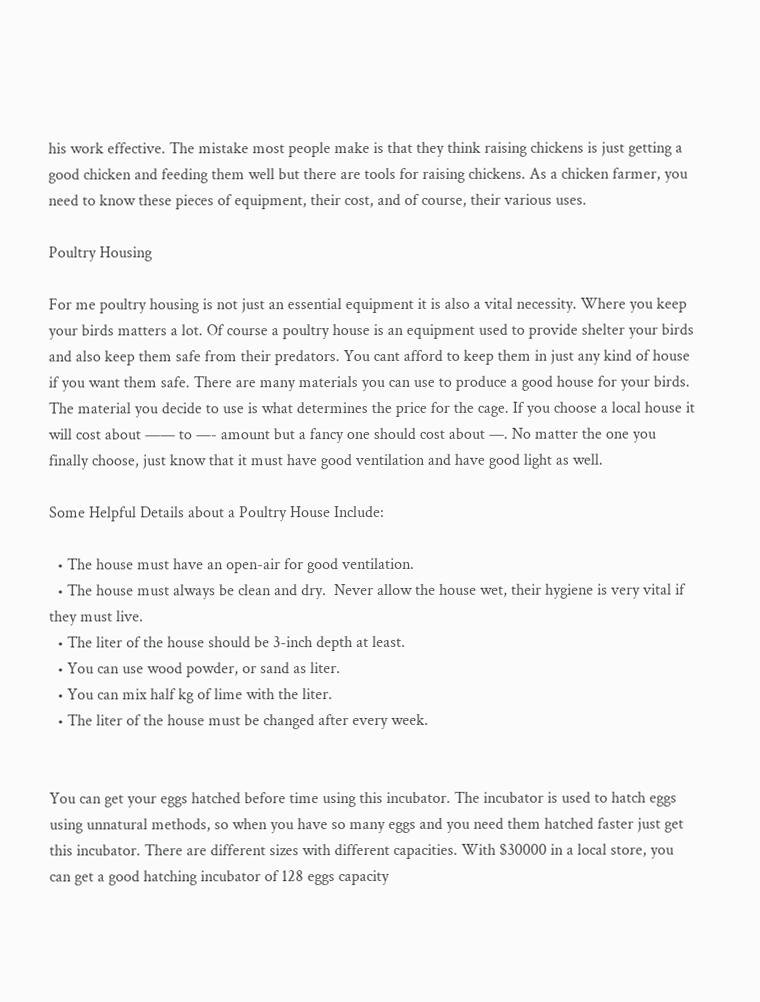his work effective. The mistake most people make is that they think raising chickens is just getting a good chicken and feeding them well but there are tools for raising chickens. As a chicken farmer, you need to know these pieces of equipment, their cost, and of course, their various uses.

Poultry Housing

For me poultry housing is not just an essential equipment it is also a vital necessity. Where you keep your birds matters a lot. Of course a poultry house is an equipment used to provide shelter your birds and also keep them safe from their predators. You cant afford to keep them in just any kind of house if you want them safe. There are many materials you can use to produce a good house for your birds. The material you decide to use is what determines the price for the cage. If you choose a local house it will cost about —— to —- amount but a fancy one should cost about —. No matter the one you finally choose, just know that it must have good ventilation and have good light as well.

Some Helpful Details about a Poultry House Include:

  • The house must have an open-air for good ventilation.
  • The house must always be clean and dry.  Never allow the house wet, their hygiene is very vital if they must live.
  • The liter of the house should be 3-inch depth at least.
  • You can use wood powder, or sand as liter.
  • You can mix half kg of lime with the liter.
  • The liter of the house must be changed after every week.


You can get your eggs hatched before time using this incubator. The incubator is used to hatch eggs using unnatural methods, so when you have so many eggs and you need them hatched faster just get this incubator. There are different sizes with different capacities. With $30000 in a local store, you can get a good hatching incubator of 128 eggs capacity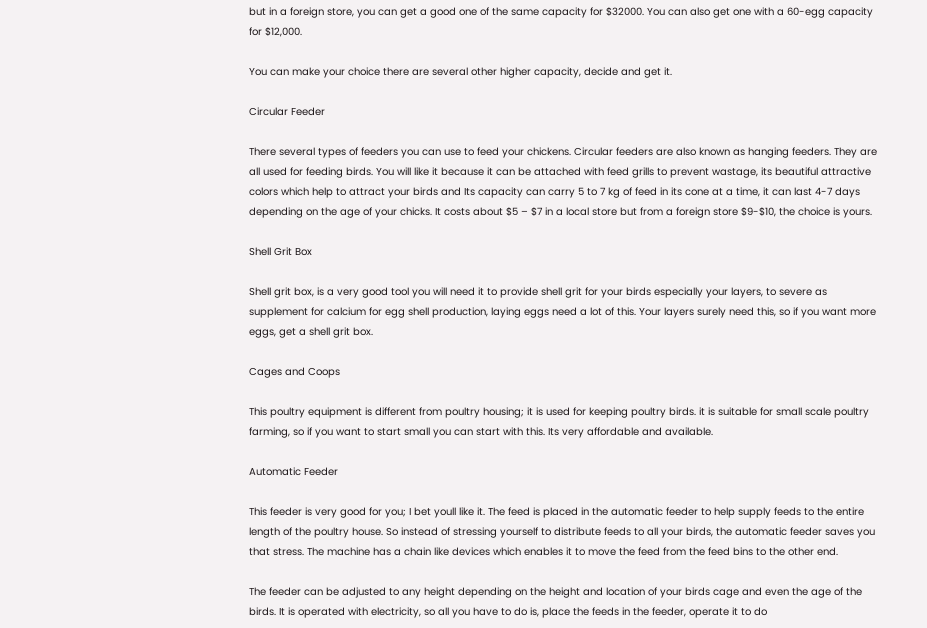but in a foreign store, you can get a good one of the same capacity for $32000. You can also get one with a 60-egg capacity for $12,000.

You can make your choice there are several other higher capacity, decide and get it.

Circular Feeder

There several types of feeders you can use to feed your chickens. Circular feeders are also known as hanging feeders. They are all used for feeding birds. You will like it because it can be attached with feed grills to prevent wastage, its beautiful attractive colors which help to attract your birds and Its capacity can carry 5 to 7 kg of feed in its cone at a time, it can last 4-7 days depending on the age of your chicks. It costs about $5 – $7 in a local store but from a foreign store $9-$10, the choice is yours.

Shell Grit Box

Shell grit box, is a very good tool you will need it to provide shell grit for your birds especially your layers, to severe as supplement for calcium for egg shell production, laying eggs need a lot of this. Your layers surely need this, so if you want more eggs, get a shell grit box.

Cages and Coops

This poultry equipment is different from poultry housing; it is used for keeping poultry birds. it is suitable for small scale poultry farming, so if you want to start small you can start with this. Its very affordable and available.

Automatic Feeder

This feeder is very good for you; I bet youll like it. The feed is placed in the automatic feeder to help supply feeds to the entire length of the poultry house. So instead of stressing yourself to distribute feeds to all your birds, the automatic feeder saves you that stress. The machine has a chain like devices which enables it to move the feed from the feed bins to the other end.

The feeder can be adjusted to any height depending on the height and location of your birds cage and even the age of the birds. It is operated with electricity, so all you have to do is, place the feeds in the feeder, operate it to do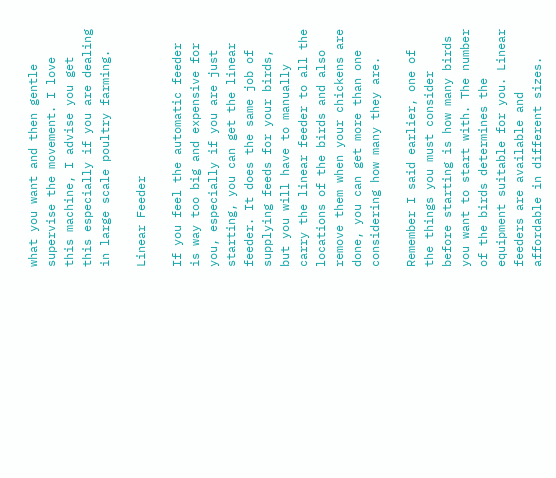what you want and then gentle supervise the movement. I love this machine, I advise you get this especially if you are dealing in large scale poultry farming.

Linear Feeder

If you feel the automatic feeder is way too big and expensive for you, especially if you are just starting, you can get the linear feeder. It does the same job of supplying feeds for your birds, but you will have to manually carry the linear feeder to all the locations of the birds and also remove them when your chickens are done, you can get more than one considering how many they are.

Remember I said earlier, one of the things you must consider before starting is how many birds you want to start with. The number of the birds determines the equipment suitable for you. Linear feeders are available and affordable in different sizes.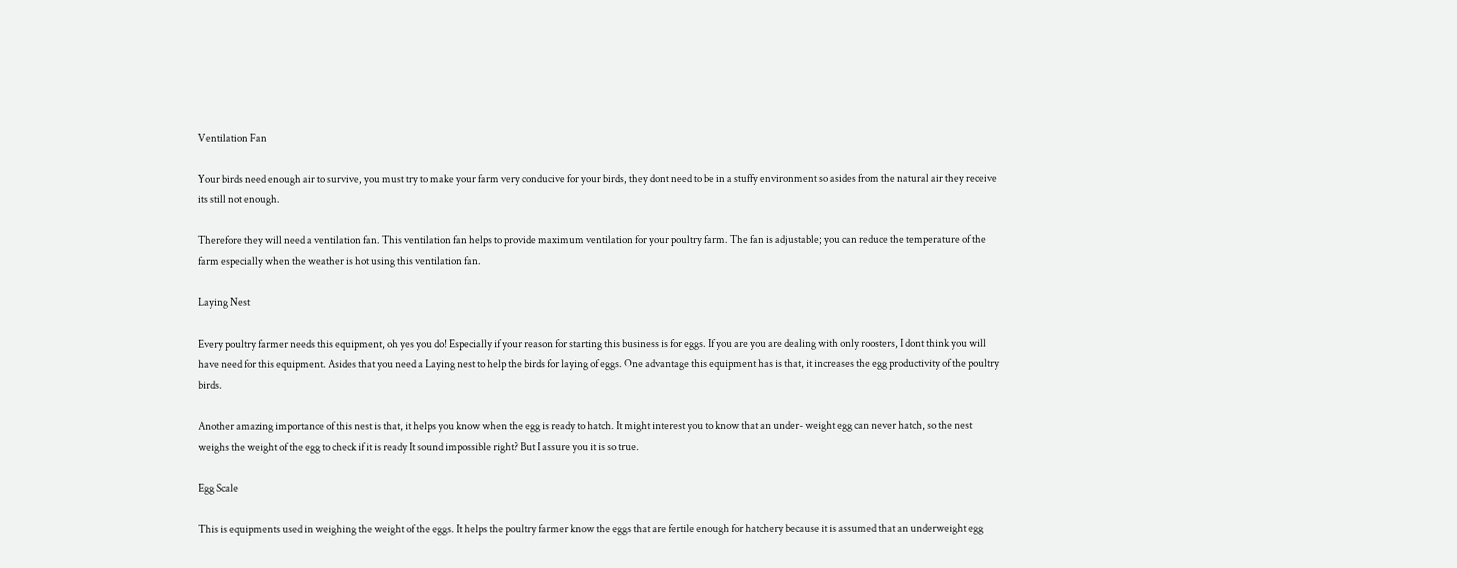Ventilation Fan

Your birds need enough air to survive, you must try to make your farm very conducive for your birds, they dont need to be in a stuffy environment so asides from the natural air they receive its still not enough.

Therefore they will need a ventilation fan. This ventilation fan helps to provide maximum ventilation for your poultry farm. The fan is adjustable; you can reduce the temperature of the farm especially when the weather is hot using this ventilation fan.

Laying Nest

Every poultry farmer needs this equipment, oh yes you do! Especially if your reason for starting this business is for eggs. If you are you are dealing with only roosters, I dont think you will have need for this equipment. Asides that you need a Laying nest to help the birds for laying of eggs. One advantage this equipment has is that, it increases the egg productivity of the poultry birds.

Another amazing importance of this nest is that, it helps you know when the egg is ready to hatch. It might interest you to know that an under- weight egg can never hatch, so the nest weighs the weight of the egg to check if it is ready It sound impossible right? But I assure you it is so true.

Egg Scale

This is equipments used in weighing the weight of the eggs. It helps the poultry farmer know the eggs that are fertile enough for hatchery because it is assumed that an underweight egg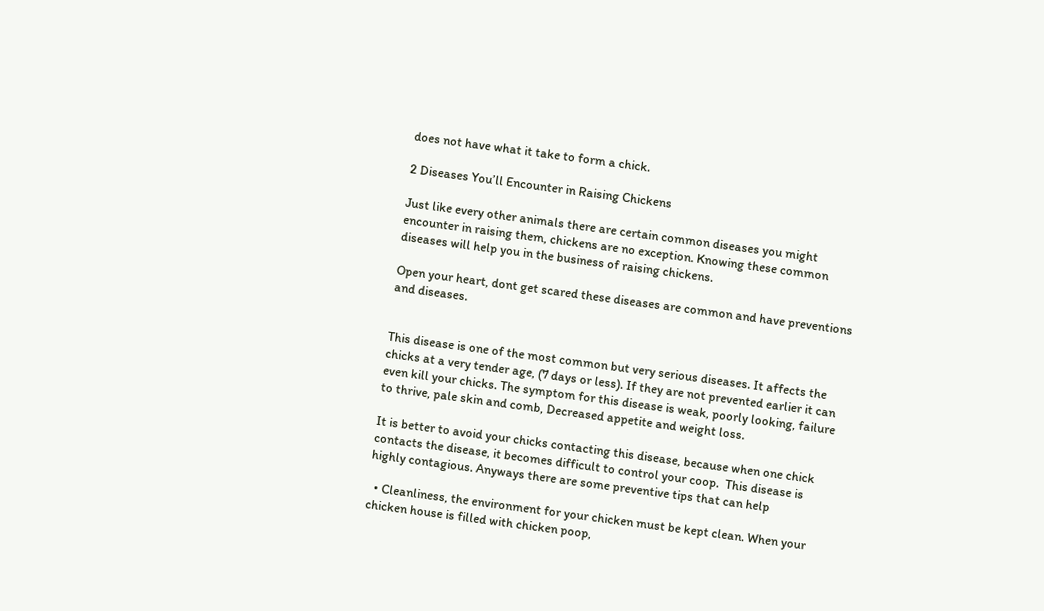does not have what it take to form a chick.

2 Diseases You’ll Encounter in Raising Chickens

Just like every other animals there are certain common diseases you might encounter in raising them, chickens are no exception. Knowing these common diseases will help you in the business of raising chickens.

Open your heart, dont get scared these diseases are common and have preventions and diseases.


This disease is one of the most common but very serious diseases. It affects the chicks at a very tender age, (7 days or less). If they are not prevented earlier it can even kill your chicks. The symptom for this disease is weak, poorly looking, failure to thrive, pale skin and comb, Decreased appetite and weight loss.

It is better to avoid your chicks contacting this disease, because when one chick contacts the disease, it becomes difficult to control your coop.  This disease is highly contagious. Anyways there are some preventive tips that can help

  • Cleanliness, the environment for your chicken must be kept clean. When your chicken house is filled with chicken poop,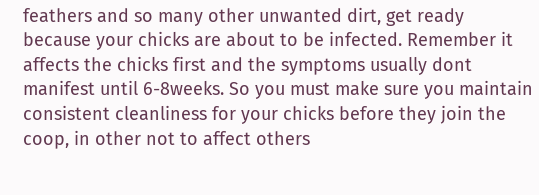feathers and so many other unwanted dirt, get ready because your chicks are about to be infected. Remember it affects the chicks first and the symptoms usually dont manifest until 6-8weeks. So you must make sure you maintain consistent cleanliness for your chicks before they join the coop, in other not to affect others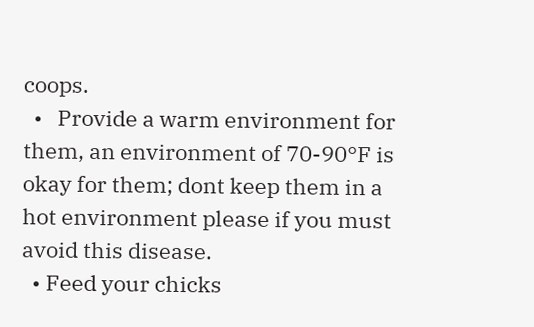coops.
  •   Provide a warm environment for them, an environment of 70-90°F is okay for them; dont keep them in a hot environment please if you must avoid this disease.
  • Feed your chicks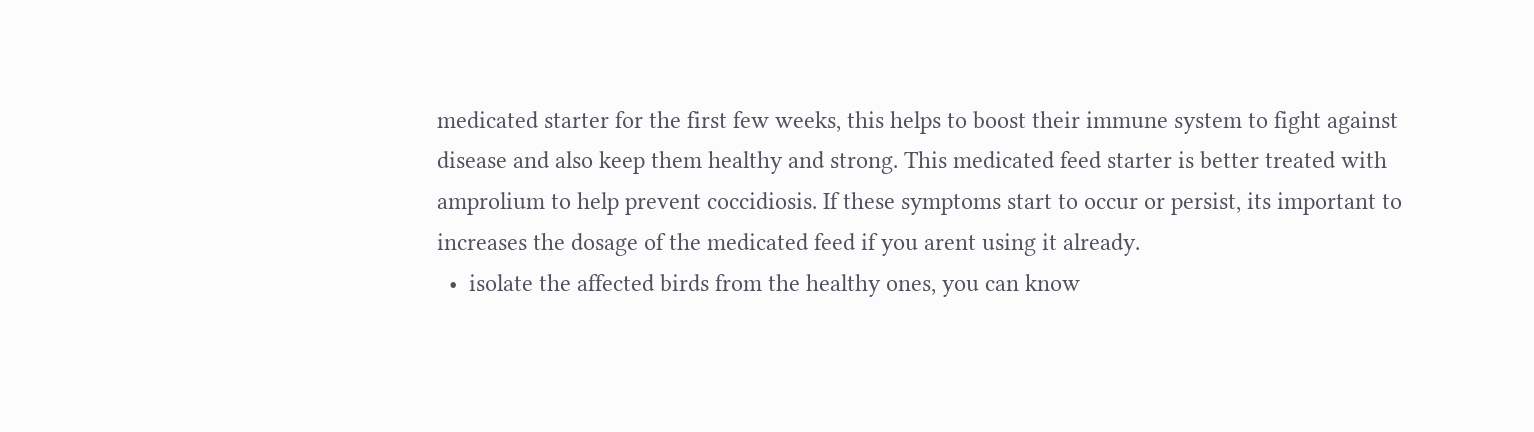medicated starter for the first few weeks, this helps to boost their immune system to fight against disease and also keep them healthy and strong. This medicated feed starter is better treated with amprolium to help prevent coccidiosis. If these symptoms start to occur or persist, its important to increases the dosage of the medicated feed if you arent using it already.
  •  isolate the affected birds from the healthy ones, you can know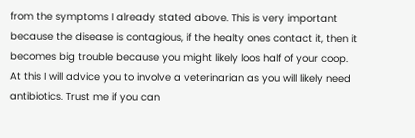from the symptoms I already stated above. This is very important because the disease is contagious, if the healty ones contact it, then it becomes big trouble because you might likely loos half of your coop. At this I will advice you to involve a veterinarian as you will likely need antibiotics. Trust me if you can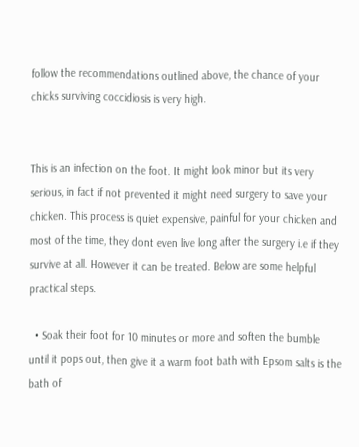follow the recommendations outlined above, the chance of your chicks surviving coccidiosis is very high.


This is an infection on the foot. It might look minor but its very serious, in fact if not prevented it might need surgery to save your chicken. This process is quiet expensive, painful for your chicken and most of the time, they dont even live long after the surgery i.e if they survive at all. However it can be treated. Below are some helpful practical steps.

  • Soak their foot for 10 minutes or more and soften the bumble until it pops out, then give it a warm foot bath with Epsom salts is the bath of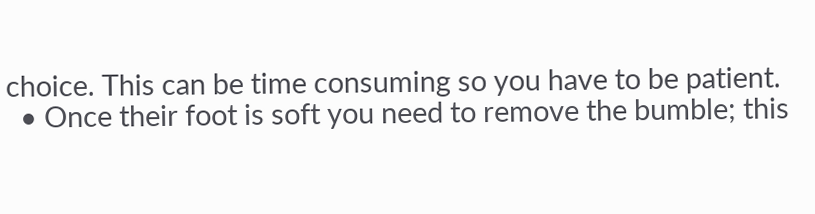choice. This can be time consuming so you have to be patient.
  • Once their foot is soft you need to remove the bumble; this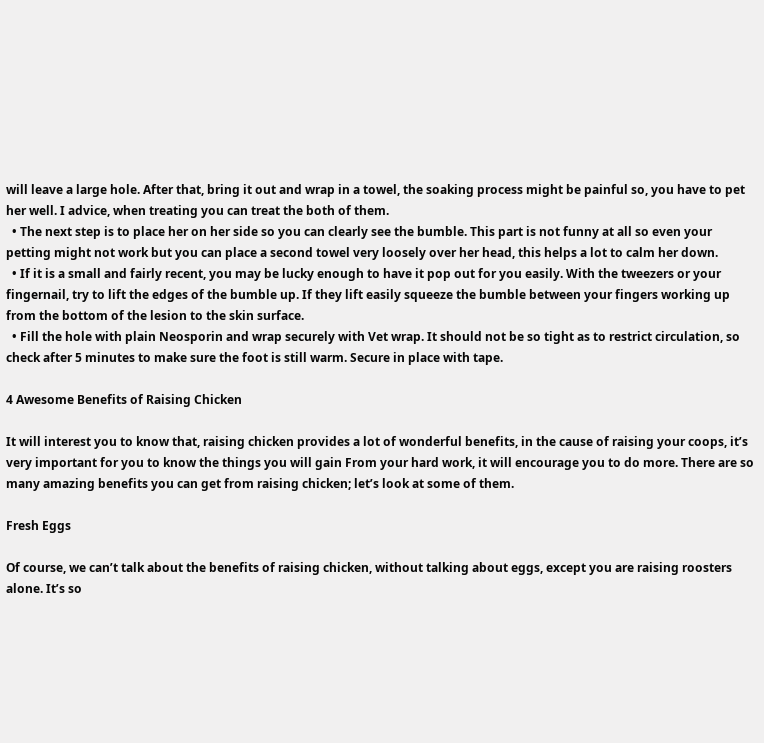will leave a large hole. After that, bring it out and wrap in a towel, the soaking process might be painful so, you have to pet her well. I advice, when treating you can treat the both of them.
  • The next step is to place her on her side so you can clearly see the bumble. This part is not funny at all so even your petting might not work but you can place a second towel very loosely over her head, this helps a lot to calm her down.
  • If it is a small and fairly recent, you may be lucky enough to have it pop out for you easily. With the tweezers or your fingernail, try to lift the edges of the bumble up. If they lift easily squeeze the bumble between your fingers working up from the bottom of the lesion to the skin surface.
  • Fill the hole with plain Neosporin and wrap securely with Vet wrap. It should not be so tight as to restrict circulation, so check after 5 minutes to make sure the foot is still warm. Secure in place with tape.

4 Awesome Benefits of Raising Chicken

It will interest you to know that, raising chicken provides a lot of wonderful benefits, in the cause of raising your coops, it’s very important for you to know the things you will gain From your hard work, it will encourage you to do more. There are so many amazing benefits you can get from raising chicken; let’s look at some of them.

Fresh Eggs

Of course, we can’t talk about the benefits of raising chicken, without talking about eggs, except you are raising roosters alone. It’s so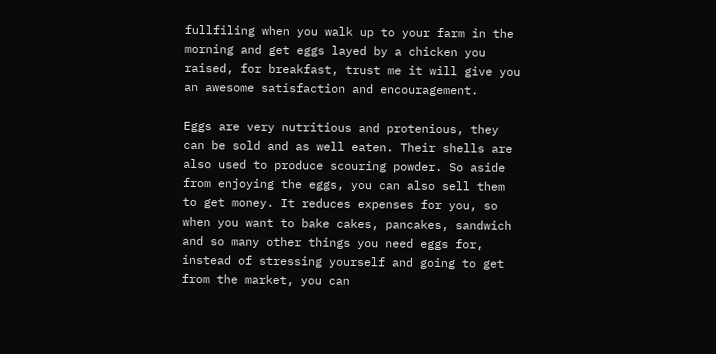fullfiling when you walk up to your farm in the morning and get eggs layed by a chicken you raised, for breakfast, trust me it will give you an awesome satisfaction and encouragement.

Eggs are very nutritious and protenious, they can be sold and as well eaten. Their shells are also used to produce scouring powder. So aside from enjoying the eggs, you can also sell them to get money. It reduces expenses for you, so when you want to bake cakes, pancakes, sandwich and so many other things you need eggs for, instead of stressing yourself and going to get from the market, you can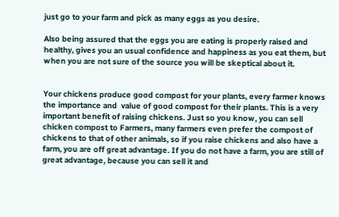just go to your farm and pick as many eggs as you desire.

Also being assured that the eggs you are eating is properly raised and healthy, gives you an usual confidence and happiness as you eat them, but when you are not sure of the source you will be skeptical about it.


Your chickens produce good compost for your plants, every farmer knows the importance and  value of good compost for their plants. This is a very important benefit of raising chickens. Just so you know, you can sell chicken compost to Farmers, many farmers even prefer the compost of chickens to that of other animals, so if you raise chickens and also have a farm, you are off great advantage. If you do not have a farm, you are still of great advantage, because you can sell it and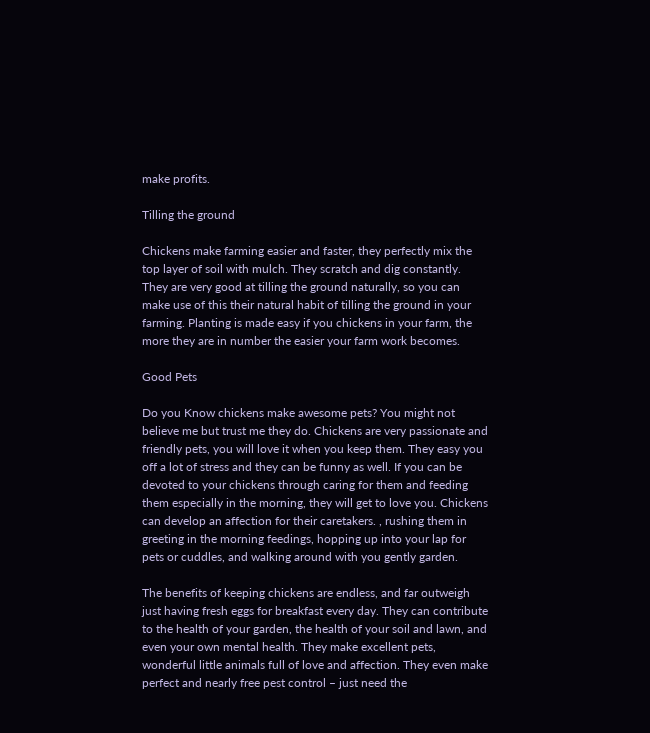make profits.

Tilling the ground

Chickens make farming easier and faster, they perfectly mix the top layer of soil with mulch. They scratch and dig constantly. They are very good at tilling the ground naturally, so you can make use of this their natural habit of tilling the ground in your farming. Planting is made easy if you chickens in your farm, the more they are in number the easier your farm work becomes.

Good Pets

Do you Know chickens make awesome pets? You might not believe me but trust me they do. Chickens are very passionate and friendly pets, you will love it when you keep them. They easy you off a lot of stress and they can be funny as well. If you can be devoted to your chickens through caring for them and feeding them especially in the morning, they will get to love you. Chickens can develop an affection for their caretakers. , rushing them in greeting in the morning feedings, hopping up into your lap for pets or cuddles, and walking around with you gently garden.

The benefits of keeping chickens are endless, and far outweigh just having fresh eggs for breakfast every day. They can contribute to the health of your garden, the health of your soil and lawn, and even your own mental health. They make excellent pets, wonderful little animals full of love and affection. They even make perfect and nearly free pest control – just need the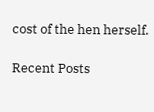cost of the hen herself.

Recent Posts